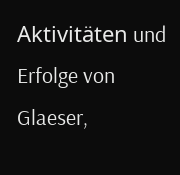Aktivitäten und Erfolge von Glaeser,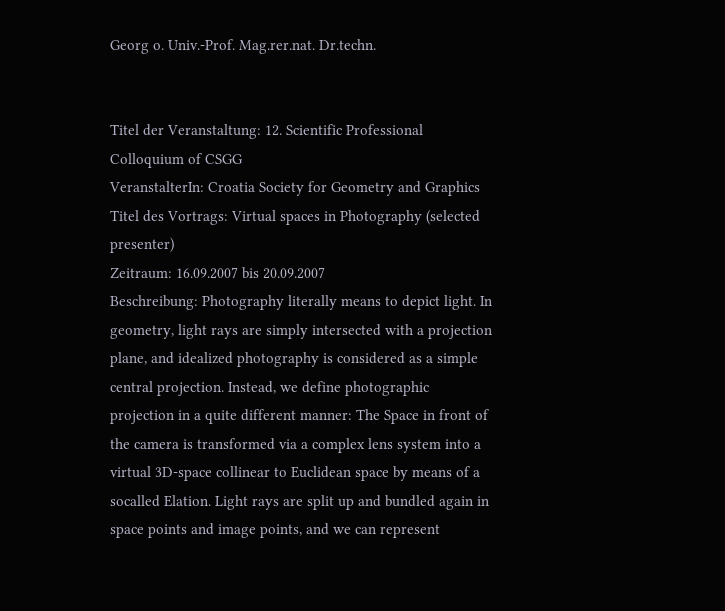Georg o. Univ.-Prof. Mag.rer.nat. Dr.techn.


Titel der Veranstaltung: 12. Scientific Professional Colloquium of CSGG
VeranstalterIn: Croatia Society for Geometry and Graphics
Titel des Vortrags: Virtual spaces in Photography (selected presenter)
Zeitraum: 16.09.2007 bis 20.09.2007
Beschreibung: Photography literally means to depict light. In geometry, light rays are simply intersected with a projection plane, and idealized photography is considered as a simple central projection. Instead, we define photographic projection in a quite different manner: The Space in front of the camera is transformed via a complex lens system into a virtual 3D-space collinear to Euclidean space by means of a socalled Elation. Light rays are split up and bundled again in space points and image points, and we can represent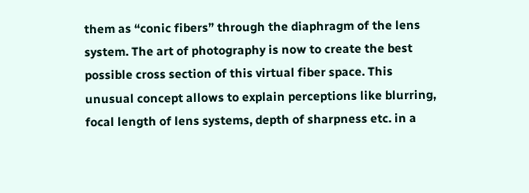them as “conic fibers” through the diaphragm of the lens system. The art of photography is now to create the best possible cross section of this virtual fiber space. This unusual concept allows to explain perceptions like blurring, focal length of lens systems, depth of sharpness etc. in a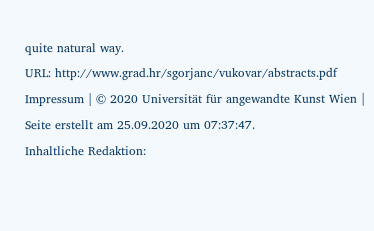quite natural way.
URL: http://www.grad.hr/sgorjanc/vukovar/abstracts.pdf
Impressum | © 2020 Universität für angewandte Kunst Wien | Seite erstellt am 25.09.2020 um 07:37:47.
Inhaltliche Redaktion: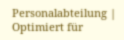Personalabteilung | Optimiert für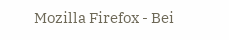Mozilla Firefox - Bei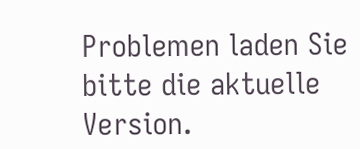Problemen laden Sie bitte die aktuelle Version.